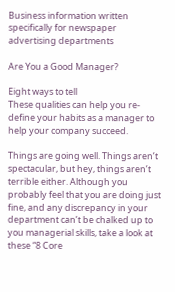Business information written specifically for newspaper advertising departments

Are You a Good Manager?

Eight ways to tell
These qualities can help you re-define your habits as a manager to help your company succeed.

Things are going well. Things aren’t spectacular, but hey, things aren’t terrible either. Although you probably feel that you are doing just fine, and any discrepancy in your department can’t be chalked up to you managerial skills, take a look at these “8 Core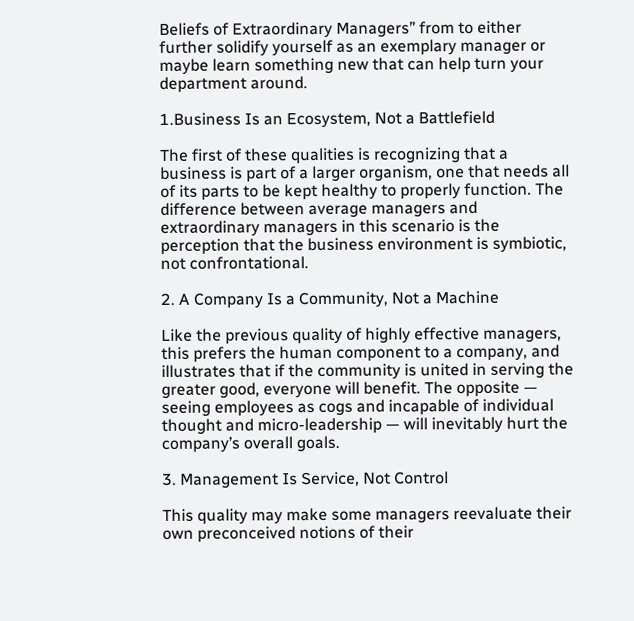Beliefs of Extraordinary Managers” from to either further solidify yourself as an exemplary manager or maybe learn something new that can help turn your department around.

1.Business Is an Ecosystem, Not a Battlefield

The first of these qualities is recognizing that a business is part of a larger organism, one that needs all of its parts to be kept healthy to properly function. The difference between average managers and extraordinary managers in this scenario is the perception that the business environment is symbiotic, not confrontational.

2. A Company Is a Community, Not a Machine

Like the previous quality of highly effective managers, this prefers the human component to a company, and illustrates that if the community is united in serving the greater good, everyone will benefit. The opposite — seeing employees as cogs and incapable of individual thought and micro-leadership — will inevitably hurt the company’s overall goals.

3. Management Is Service, Not Control

This quality may make some managers reevaluate their own preconceived notions of their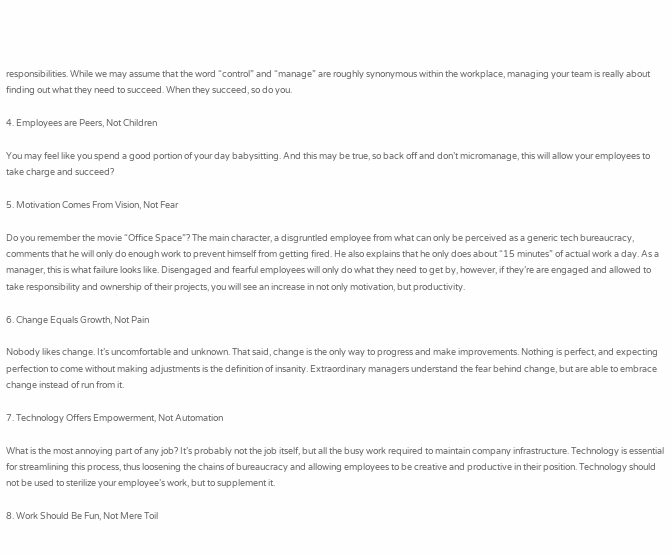responsibilities. While we may assume that the word “control” and “manage” are roughly synonymous within the workplace, managing your team is really about finding out what they need to succeed. When they succeed, so do you.

4. Employees are Peers, Not Children

You may feel like you spend a good portion of your day babysitting. And this may be true, so back off and don’t micromanage, this will allow your employees to take charge and succeed?

5. Motivation Comes From Vision, Not Fear

Do you remember the movie “Office Space”? The main character, a disgruntled employee from what can only be perceived as a generic tech bureaucracy, comments that he will only do enough work to prevent himself from getting fired. He also explains that he only does about “15 minutes” of actual work a day. As a manager, this is what failure looks like. Disengaged and fearful employees will only do what they need to get by, however, if they’re are engaged and allowed to take responsibility and ownership of their projects, you will see an increase in not only motivation, but productivity.

6. Change Equals Growth, Not Pain

Nobody likes change. It’s uncomfortable and unknown. That said, change is the only way to progress and make improvements. Nothing is perfect, and expecting perfection to come without making adjustments is the definition of insanity. Extraordinary managers understand the fear behind change, but are able to embrace change instead of run from it.

7. Technology Offers Empowerment, Not Automation

What is the most annoying part of any job? It’s probably not the job itself, but all the busy work required to maintain company infrastructure. Technology is essential for streamlining this process, thus loosening the chains of bureaucracy and allowing employees to be creative and productive in their position. Technology should not be used to sterilize your employee’s work, but to supplement it.

8. Work Should Be Fun, Not Mere Toil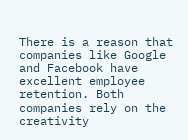There is a reason that companies like Google and Facebook have excellent employee retention. Both companies rely on the creativity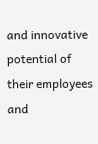and innovative potential of their employees and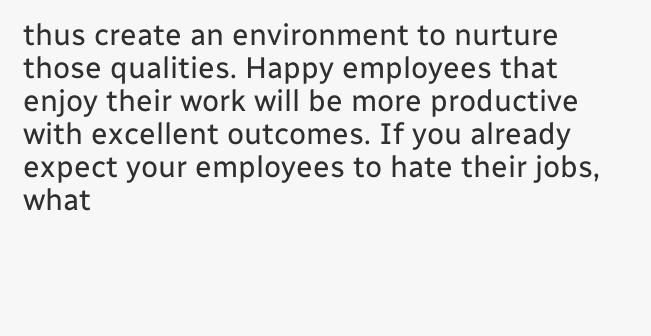thus create an environment to nurture those qualities. Happy employees that enjoy their work will be more productive with excellent outcomes. If you already expect your employees to hate their jobs, what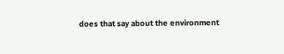does that say about the environment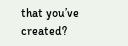that you’ve created?